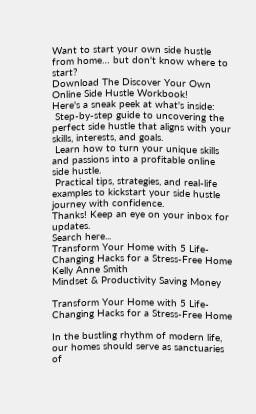Want to start your own side hustle from home… but don't know where to start?
Download The Discover Your Own Online Side Hustle Workbook!
Here's a sneak peek at what's inside:
 Step-by-step guide to uncovering the perfect side hustle that aligns with your skills, interests, and goals.
 Learn how to turn your unique skills and passions into a profitable online side hustle.
 Practical tips, strategies, and real-life examples to kickstart your side hustle journey with confidence.
Thanks! Keep an eye on your inbox for updates.
Search here...
Transform Your Home with 5 Life-Changing Hacks for a Stress-Free Home Kelly Anne Smith
Mindset & Productivity Saving Money

Transform Your Home with 5 Life-Changing Hacks for a Stress-Free Home

In the bustling rhythm of modern life, our homes should serve as sanctuaries of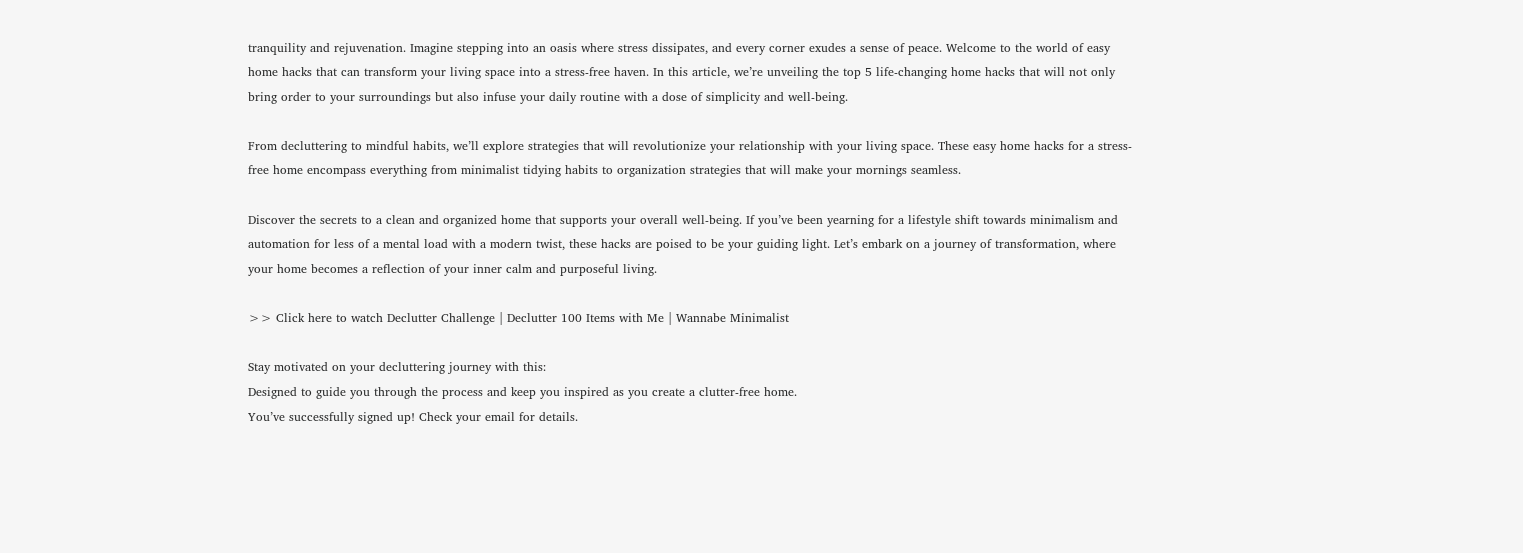tranquility and rejuvenation. Imagine stepping into an oasis where stress dissipates, and every corner exudes a sense of peace. Welcome to the world of easy home hacks that can transform your living space into a stress-free haven. In this article, we’re unveiling the top 5 life-changing home hacks that will not only bring order to your surroundings but also infuse your daily routine with a dose of simplicity and well-being.

From decluttering to mindful habits, we’ll explore strategies that will revolutionize your relationship with your living space. These easy home hacks for a stress-free home encompass everything from minimalist tidying habits to organization strategies that will make your mornings seamless.

Discover the secrets to a clean and organized home that supports your overall well-being. If you’ve been yearning for a lifestyle shift towards minimalism and automation for less of a mental load with a modern twist, these hacks are poised to be your guiding light. Let’s embark on a journey of transformation, where your home becomes a reflection of your inner calm and purposeful living.

>> Click here to watch Declutter Challenge | Declutter 100 Items with Me | Wannabe Minimalist

Stay motivated on your decluttering journey with this:
Designed to guide you through the process and keep you inspired as you create a clutter-free home.
You’ve successfully signed up! Check your email for details.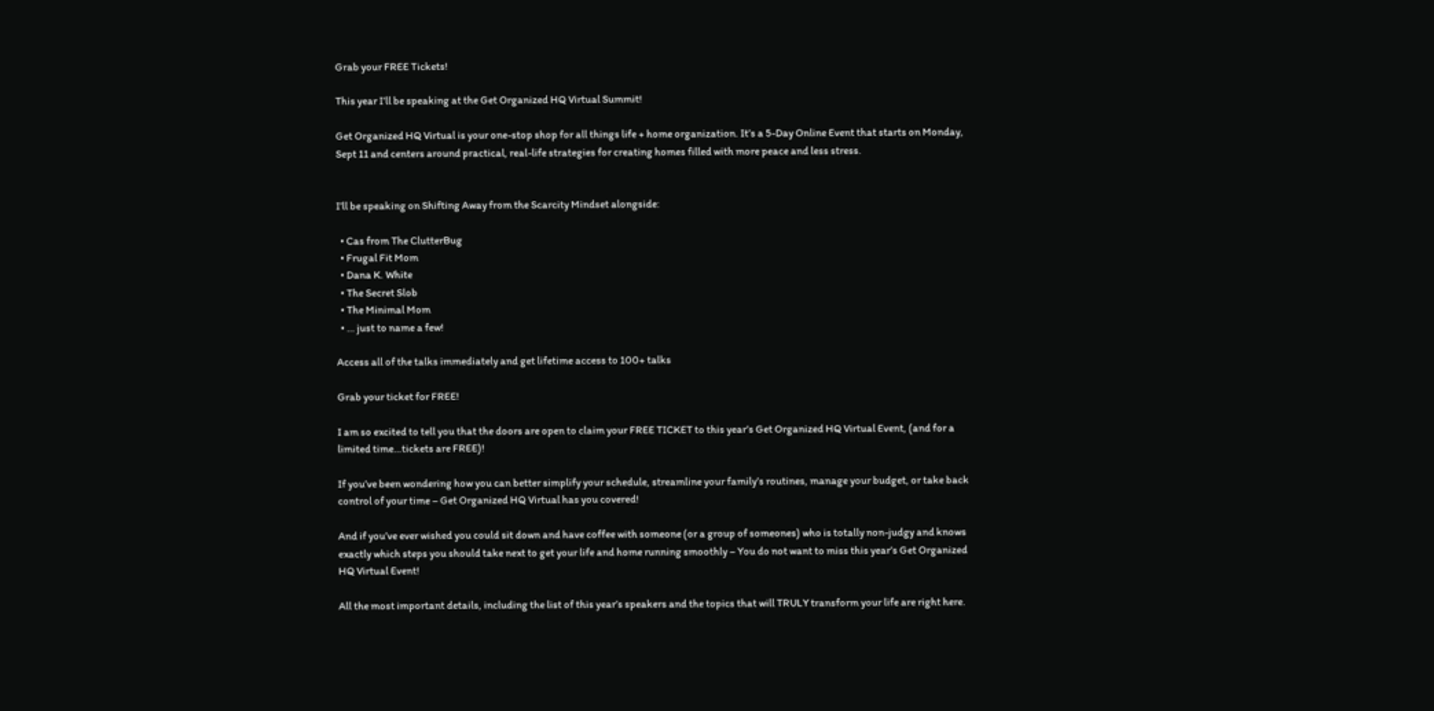Grab your FREE Tickets!

This year I’ll be speaking at the Get Organized HQ Virtual Summit!

Get Organized HQ Virtual is your one-stop shop for all things life + home organization. It’s a 5-Day Online Event that starts on Monday, Sept 11 and centers around practical, real-life strategies for creating homes filled with more peace and less stress.


I’ll be speaking on Shifting Away from the Scarcity Mindset alongside:

  • Cas from The ClutterBug
  • Frugal Fit Mom
  • Dana K. White
  • The Secret Slob
  • The Minimal Mom
  • … just to name a few!

Access all of the talks immediately and get lifetime access to 100+ talks

Grab your ticket for FREE!

I am so excited to tell you that the doors are open to claim your FREE TICKET to this year’s Get Organized HQ Virtual Event, (and for a limited time…tickets are FREE)!

If you’ve been wondering how you can better simplify your schedule, streamline your family’s routines, manage your budget, or take back control of your time – Get Organized HQ Virtual has you covered!

And if you’ve ever wished you could sit down and have coffee with someone (or a group of someones) who is totally non-judgy and knows exactly which steps you should take next to get your life and home running smoothly – You do not want to miss this year’s Get Organized HQ Virtual Event!

All the most important details, including the list of this year’s speakers and the topics that will TRULY transform your life are right here.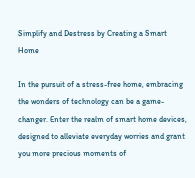Simplify and Destress by Creating a Smart Home

In the pursuit of a stress-free home, embracing the wonders of technology can be a game-changer. Enter the realm of smart home devices, designed to alleviate everyday worries and grant you more precious moments of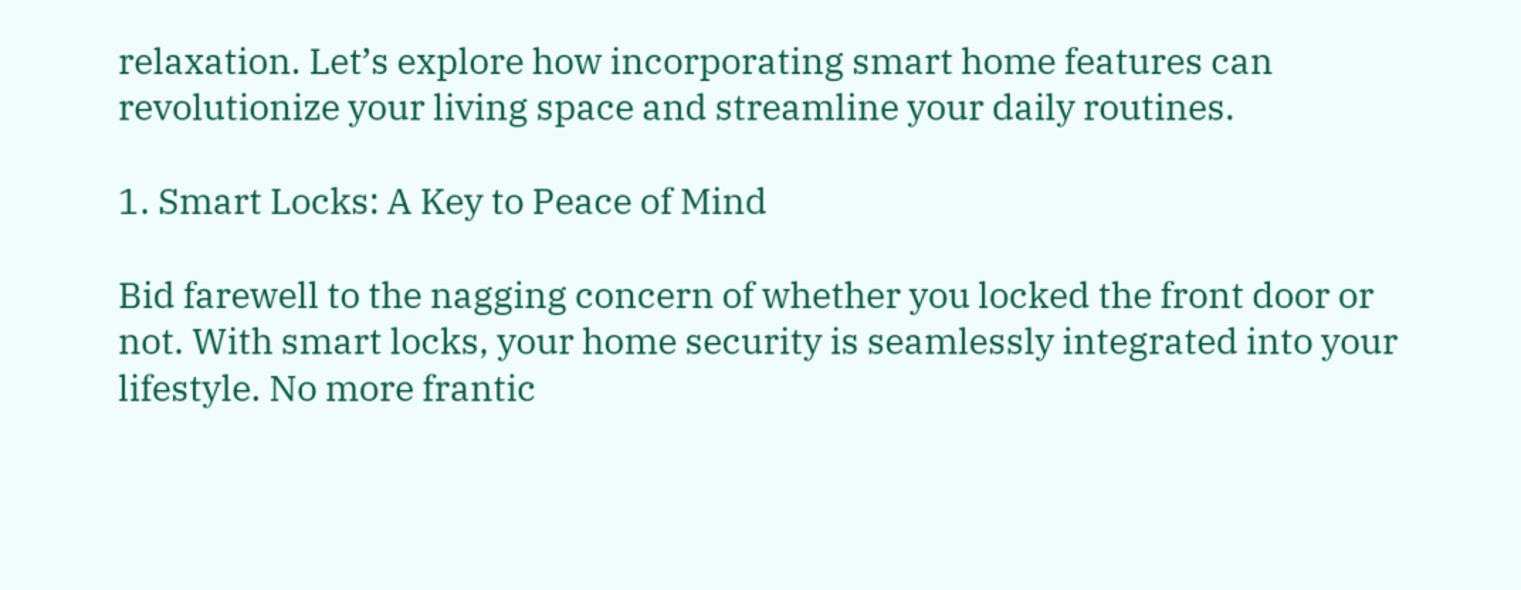relaxation. Let’s explore how incorporating smart home features can revolutionize your living space and streamline your daily routines.

1. Smart Locks: A Key to Peace of Mind

Bid farewell to the nagging concern of whether you locked the front door or not. With smart locks, your home security is seamlessly integrated into your lifestyle. No more frantic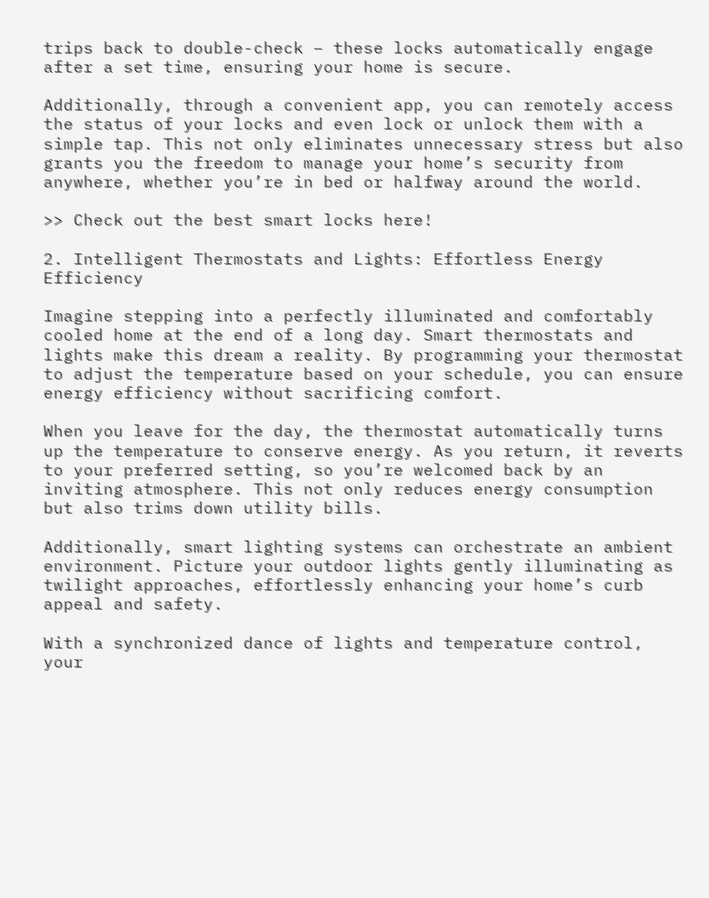trips back to double-check – these locks automatically engage after a set time, ensuring your home is secure.

Additionally, through a convenient app, you can remotely access the status of your locks and even lock or unlock them with a simple tap. This not only eliminates unnecessary stress but also grants you the freedom to manage your home’s security from anywhere, whether you’re in bed or halfway around the world.

>> Check out the best smart locks here!

2. Intelligent Thermostats and Lights: Effortless Energy Efficiency

Imagine stepping into a perfectly illuminated and comfortably cooled home at the end of a long day. Smart thermostats and lights make this dream a reality. By programming your thermostat to adjust the temperature based on your schedule, you can ensure energy efficiency without sacrificing comfort.

When you leave for the day, the thermostat automatically turns up the temperature to conserve energy. As you return, it reverts to your preferred setting, so you’re welcomed back by an inviting atmosphere. This not only reduces energy consumption but also trims down utility bills.

Additionally, smart lighting systems can orchestrate an ambient environment. Picture your outdoor lights gently illuminating as twilight approaches, effortlessly enhancing your home’s curb appeal and safety.

With a synchronized dance of lights and temperature control, your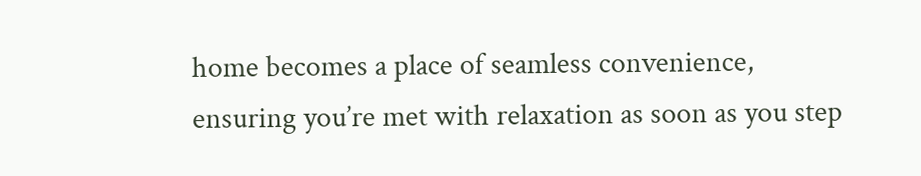home becomes a place of seamless convenience, ensuring you’re met with relaxation as soon as you step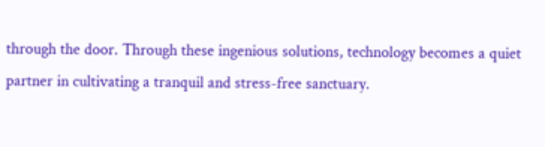through the door. Through these ingenious solutions, technology becomes a quiet partner in cultivating a tranquil and stress-free sanctuary.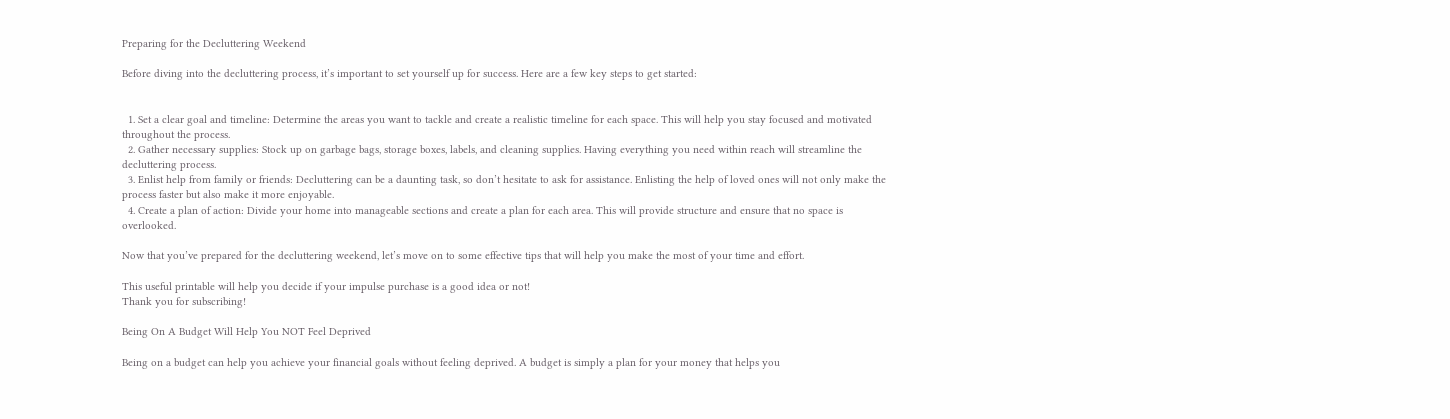Preparing for the Decluttering Weekend

Before diving into the decluttering process, it’s important to set yourself up for success. Here are a few key steps to get started:


  1. Set a clear goal and timeline: Determine the areas you want to tackle and create a realistic timeline for each space. This will help you stay focused and motivated throughout the process.
  2. Gather necessary supplies: Stock up on garbage bags, storage boxes, labels, and cleaning supplies. Having everything you need within reach will streamline the decluttering process.
  3. Enlist help from family or friends: Decluttering can be a daunting task, so don’t hesitate to ask for assistance. Enlisting the help of loved ones will not only make the process faster but also make it more enjoyable.
  4. Create a plan of action: Divide your home into manageable sections and create a plan for each area. This will provide structure and ensure that no space is overlooked.

Now that you’ve prepared for the decluttering weekend, let’s move on to some effective tips that will help you make the most of your time and effort.

This useful printable will help you decide if your impulse purchase is a good idea or not!
Thank you for subscribing!

Being On A Budget Will Help You NOT Feel Deprived

Being on a budget can help you achieve your financial goals without feeling deprived. A budget is simply a plan for your money that helps you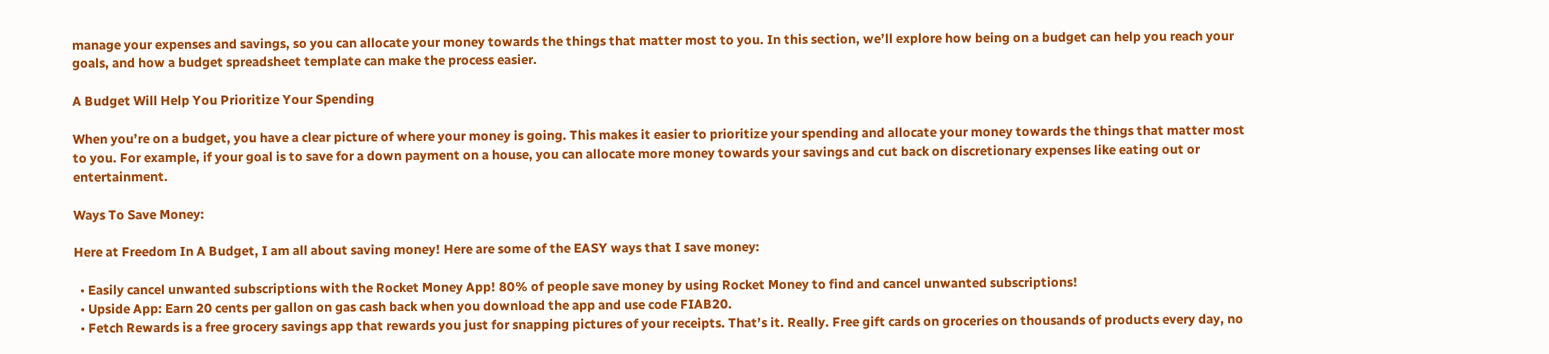manage your expenses and savings, so you can allocate your money towards the things that matter most to you. In this section, we’ll explore how being on a budget can help you reach your goals, and how a budget spreadsheet template can make the process easier.

A Budget Will Help You Prioritize Your Spending

When you’re on a budget, you have a clear picture of where your money is going. This makes it easier to prioritize your spending and allocate your money towards the things that matter most to you. For example, if your goal is to save for a down payment on a house, you can allocate more money towards your savings and cut back on discretionary expenses like eating out or entertainment.

Ways To Save Money:

Here at Freedom In A Budget, I am all about saving money! Here are some of the EASY ways that I save money:

  • Easily cancel unwanted subscriptions with the Rocket Money App! 80% of people save money by using Rocket Money to find and cancel unwanted subscriptions!
  • Upside App: Earn 20 cents per gallon on gas cash back when you download the app and use code FIAB20.
  • Fetch Rewards is a free grocery savings app that rewards you just for snapping pictures of your receipts. That’s it. Really. Free gift cards on groceries on thousands of products every day, no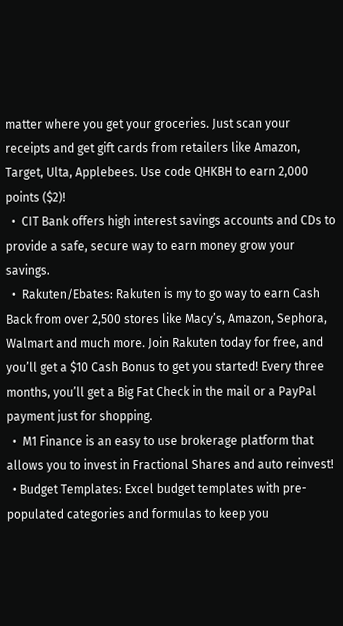matter where you get your groceries. Just scan your receipts and get gift cards from retailers like Amazon, Target, Ulta, Applebees. Use code QHKBH to earn 2,000 points ($2)!
  •  CIT Bank offers high interest savings accounts and CDs to provide a safe, secure way to earn money grow your savings.
  •  Rakuten/Ebates: Rakuten is my to go way to earn Cash Back from over 2,500 stores like Macy’s, Amazon, Sephora, Walmart and much more. Join Rakuten today for free, and you’ll get a $10 Cash Bonus to get you started! Every three months, you’ll get a Big Fat Check in the mail or a PayPal payment just for shopping.
  •  M1 Finance is an easy to use brokerage platform that allows you to invest in Fractional Shares and auto reinvest!
  • Budget Templates: Excel budget templates with pre-populated categories and formulas to keep you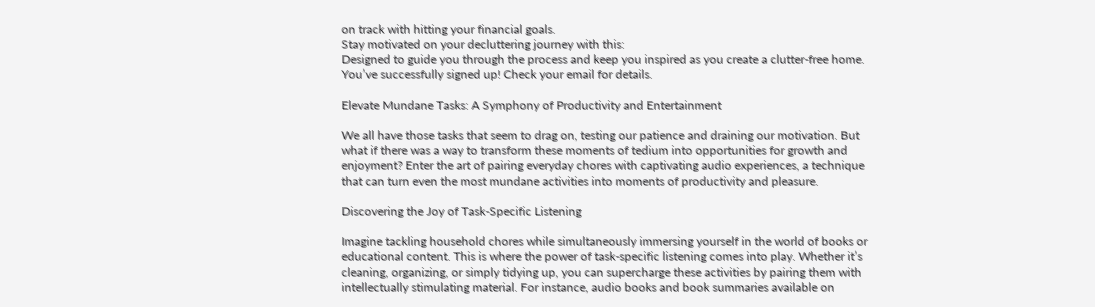on track with hitting your financial goals.
Stay motivated on your decluttering journey with this:
Designed to guide you through the process and keep you inspired as you create a clutter-free home.
You’ve successfully signed up! Check your email for details.

Elevate Mundane Tasks: A Symphony of Productivity and Entertainment

We all have those tasks that seem to drag on, testing our patience and draining our motivation. But what if there was a way to transform these moments of tedium into opportunities for growth and enjoyment? Enter the art of pairing everyday chores with captivating audio experiences, a technique that can turn even the most mundane activities into moments of productivity and pleasure.

Discovering the Joy of Task-Specific Listening

Imagine tackling household chores while simultaneously immersing yourself in the world of books or educational content. This is where the power of task-specific listening comes into play. Whether it’s cleaning, organizing, or simply tidying up, you can supercharge these activities by pairing them with intellectually stimulating material. For instance, audio books and book summaries available on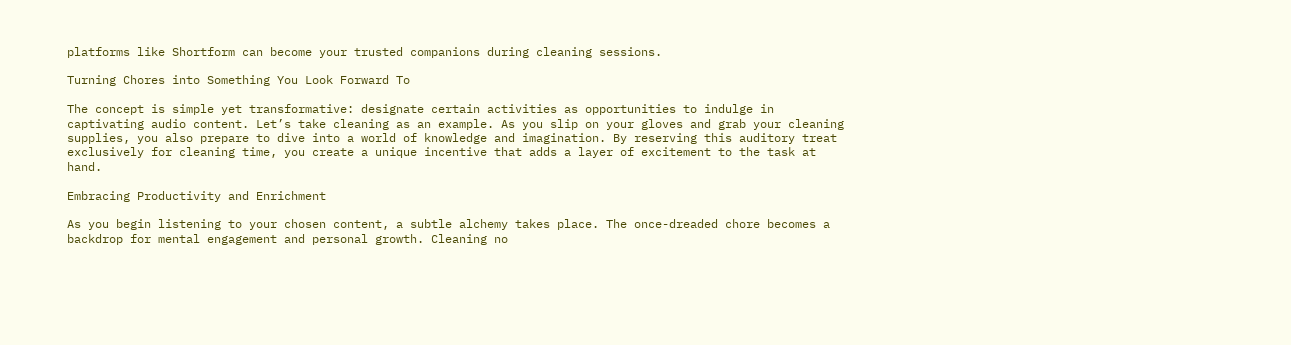platforms like Shortform can become your trusted companions during cleaning sessions.

Turning Chores into Something You Look Forward To

The concept is simple yet transformative: designate certain activities as opportunities to indulge in captivating audio content. Let’s take cleaning as an example. As you slip on your gloves and grab your cleaning supplies, you also prepare to dive into a world of knowledge and imagination. By reserving this auditory treat exclusively for cleaning time, you create a unique incentive that adds a layer of excitement to the task at hand.

Embracing Productivity and Enrichment

As you begin listening to your chosen content, a subtle alchemy takes place. The once-dreaded chore becomes a backdrop for mental engagement and personal growth. Cleaning no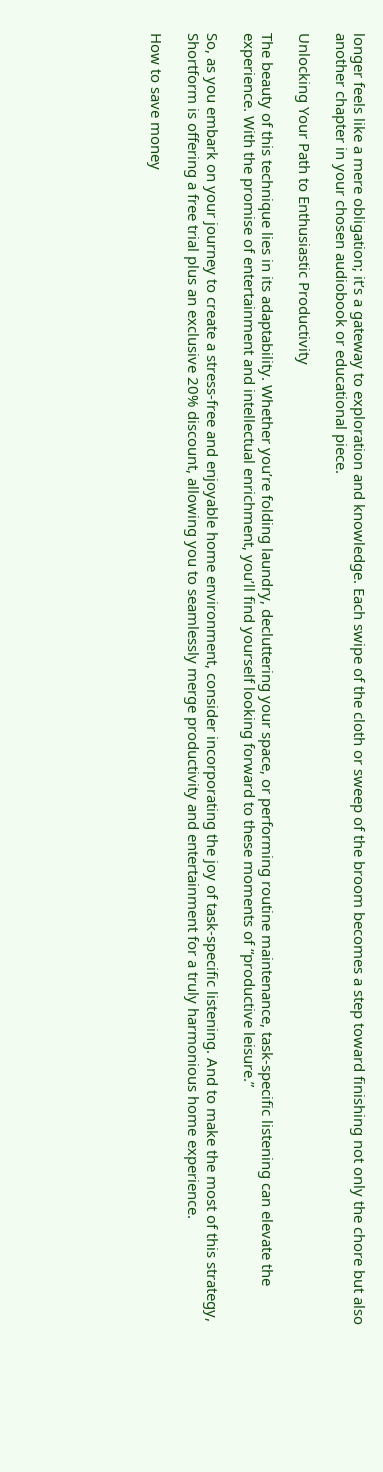longer feels like a mere obligation; it’s a gateway to exploration and knowledge. Each swipe of the cloth or sweep of the broom becomes a step toward finishing not only the chore but also another chapter in your chosen audiobook or educational piece.

Unlocking Your Path to Enthusiastic Productivity

The beauty of this technique lies in its adaptability. Whether you’re folding laundry, decluttering your space, or performing routine maintenance, task-specific listening can elevate the experience. With the promise of entertainment and intellectual enrichment, you’ll find yourself looking forward to these moments of “productive leisure.”

So, as you embark on your journey to create a stress-free and enjoyable home environment, consider incorporating the joy of task-specific listening. And to make the most of this strategy, Shortform is offering a free trial plus an exclusive 20% discount, allowing you to seamlessly merge productivity and entertainment for a truly harmonious home experience.

How to save money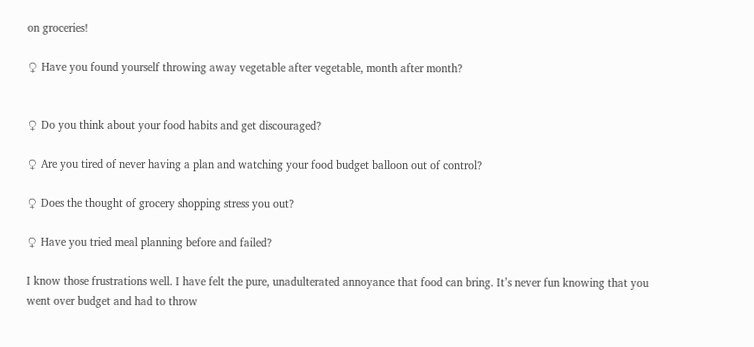on groceries!

♀ Have you found yourself throwing away vegetable after vegetable, month after month?


♀ Do you think about your food habits and get discouraged?

♀ Are you tired of never having a plan and watching your food budget balloon out of control?

♀ Does the thought of grocery shopping stress you out?

♀ Have you tried meal planning before and failed?

I know those frustrations well. I have felt the pure, unadulterated annoyance that food can bring. It’s never fun knowing that you went over budget and had to throw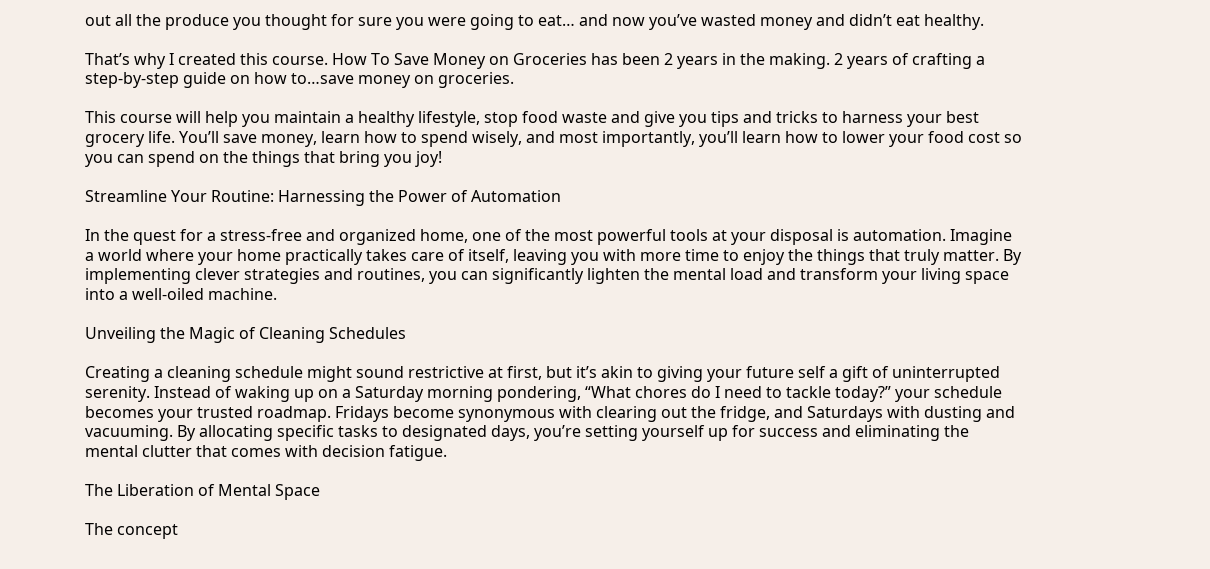out all the produce you thought for sure you were going to eat… and now you’ve wasted money and didn’t eat healthy.

That’s why I created this course. How To Save Money on Groceries has been 2 years in the making. 2 years of crafting a step-by-step guide on how to…save money on groceries.

This course will help you maintain a healthy lifestyle, stop food waste and give you tips and tricks to harness your best grocery life. You’ll save money, learn how to spend wisely, and most importantly, you’ll learn how to lower your food cost so you can spend on the things that bring you joy!

Streamline Your Routine: Harnessing the Power of Automation

In the quest for a stress-free and organized home, one of the most powerful tools at your disposal is automation. Imagine a world where your home practically takes care of itself, leaving you with more time to enjoy the things that truly matter. By implementing clever strategies and routines, you can significantly lighten the mental load and transform your living space into a well-oiled machine.

Unveiling the Magic of Cleaning Schedules

Creating a cleaning schedule might sound restrictive at first, but it’s akin to giving your future self a gift of uninterrupted serenity. Instead of waking up on a Saturday morning pondering, “What chores do I need to tackle today?” your schedule becomes your trusted roadmap. Fridays become synonymous with clearing out the fridge, and Saturdays with dusting and vacuuming. By allocating specific tasks to designated days, you’re setting yourself up for success and eliminating the mental clutter that comes with decision fatigue.

The Liberation of Mental Space

The concept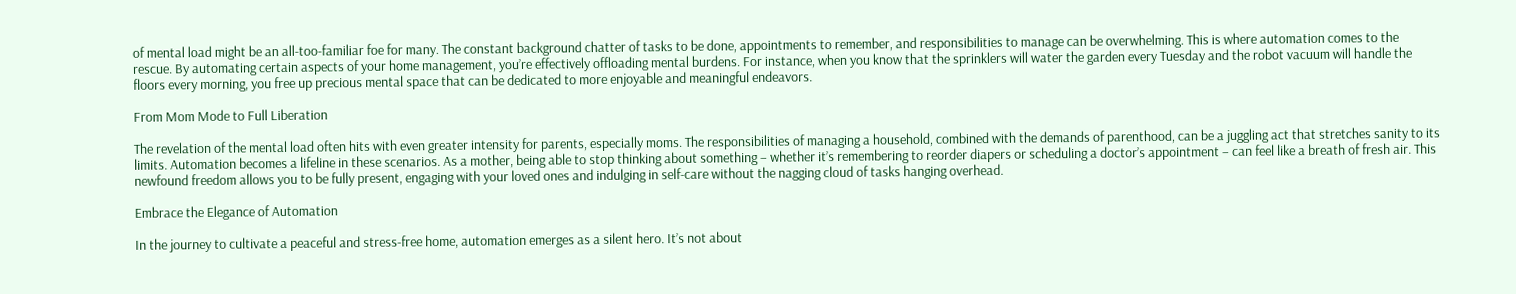of mental load might be an all-too-familiar foe for many. The constant background chatter of tasks to be done, appointments to remember, and responsibilities to manage can be overwhelming. This is where automation comes to the rescue. By automating certain aspects of your home management, you’re effectively offloading mental burdens. For instance, when you know that the sprinklers will water the garden every Tuesday and the robot vacuum will handle the floors every morning, you free up precious mental space that can be dedicated to more enjoyable and meaningful endeavors.

From Mom Mode to Full Liberation

The revelation of the mental load often hits with even greater intensity for parents, especially moms. The responsibilities of managing a household, combined with the demands of parenthood, can be a juggling act that stretches sanity to its limits. Automation becomes a lifeline in these scenarios. As a mother, being able to stop thinking about something – whether it’s remembering to reorder diapers or scheduling a doctor’s appointment – can feel like a breath of fresh air. This newfound freedom allows you to be fully present, engaging with your loved ones and indulging in self-care without the nagging cloud of tasks hanging overhead.

Embrace the Elegance of Automation

In the journey to cultivate a peaceful and stress-free home, automation emerges as a silent hero. It’s not about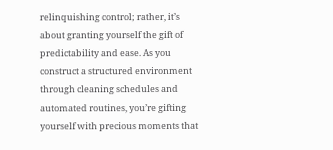relinquishing control; rather, it’s about granting yourself the gift of predictability and ease. As you construct a structured environment through cleaning schedules and automated routines, you’re gifting yourself with precious moments that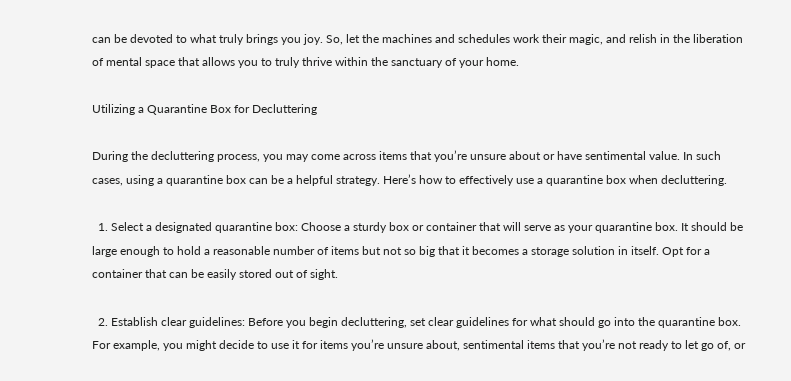can be devoted to what truly brings you joy. So, let the machines and schedules work their magic, and relish in the liberation of mental space that allows you to truly thrive within the sanctuary of your home.

Utilizing a Quarantine Box for Decluttering

During the decluttering process, you may come across items that you’re unsure about or have sentimental value. In such cases, using a quarantine box can be a helpful strategy. Here’s how to effectively use a quarantine box when decluttering.

  1. Select a designated quarantine box: Choose a sturdy box or container that will serve as your quarantine box. It should be large enough to hold a reasonable number of items but not so big that it becomes a storage solution in itself. Opt for a container that can be easily stored out of sight.

  2. Establish clear guidelines: Before you begin decluttering, set clear guidelines for what should go into the quarantine box. For example, you might decide to use it for items you’re unsure about, sentimental items that you’re not ready to let go of, or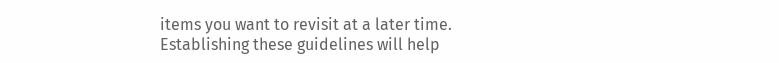items you want to revisit at a later time. Establishing these guidelines will help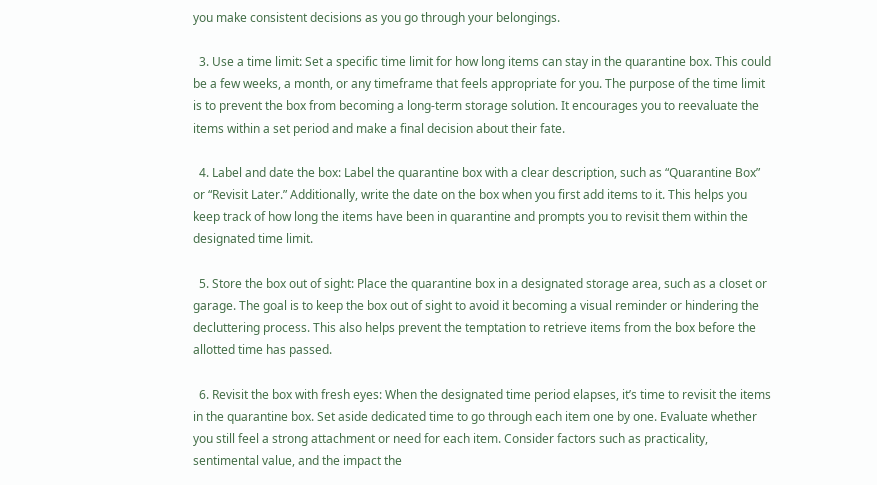you make consistent decisions as you go through your belongings.

  3. Use a time limit: Set a specific time limit for how long items can stay in the quarantine box. This could be a few weeks, a month, or any timeframe that feels appropriate for you. The purpose of the time limit is to prevent the box from becoming a long-term storage solution. It encourages you to reevaluate the items within a set period and make a final decision about their fate.

  4. Label and date the box: Label the quarantine box with a clear description, such as “Quarantine Box” or “Revisit Later.” Additionally, write the date on the box when you first add items to it. This helps you keep track of how long the items have been in quarantine and prompts you to revisit them within the designated time limit.

  5. Store the box out of sight: Place the quarantine box in a designated storage area, such as a closet or garage. The goal is to keep the box out of sight to avoid it becoming a visual reminder or hindering the decluttering process. This also helps prevent the temptation to retrieve items from the box before the allotted time has passed.

  6. Revisit the box with fresh eyes: When the designated time period elapses, it’s time to revisit the items in the quarantine box. Set aside dedicated time to go through each item one by one. Evaluate whether you still feel a strong attachment or need for each item. Consider factors such as practicality, sentimental value, and the impact the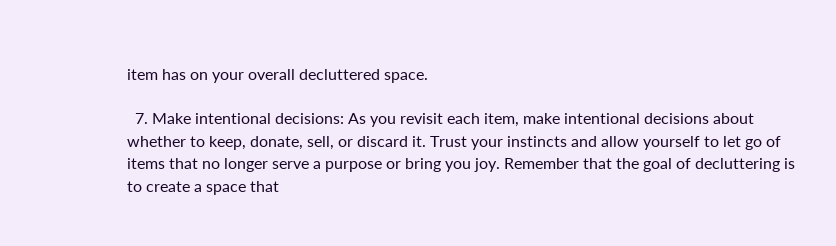item has on your overall decluttered space.

  7. Make intentional decisions: As you revisit each item, make intentional decisions about whether to keep, donate, sell, or discard it. Trust your instincts and allow yourself to let go of items that no longer serve a purpose or bring you joy. Remember that the goal of decluttering is to create a space that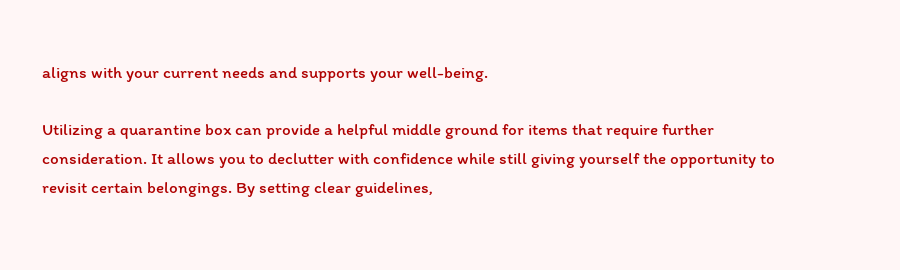aligns with your current needs and supports your well-being.

Utilizing a quarantine box can provide a helpful middle ground for items that require further consideration. It allows you to declutter with confidence while still giving yourself the opportunity to revisit certain belongings. By setting clear guidelines,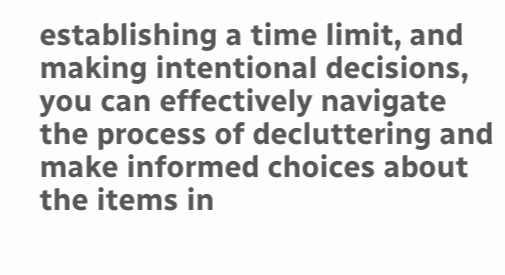establishing a time limit, and making intentional decisions, you can effectively navigate the process of decluttering and make informed choices about the items in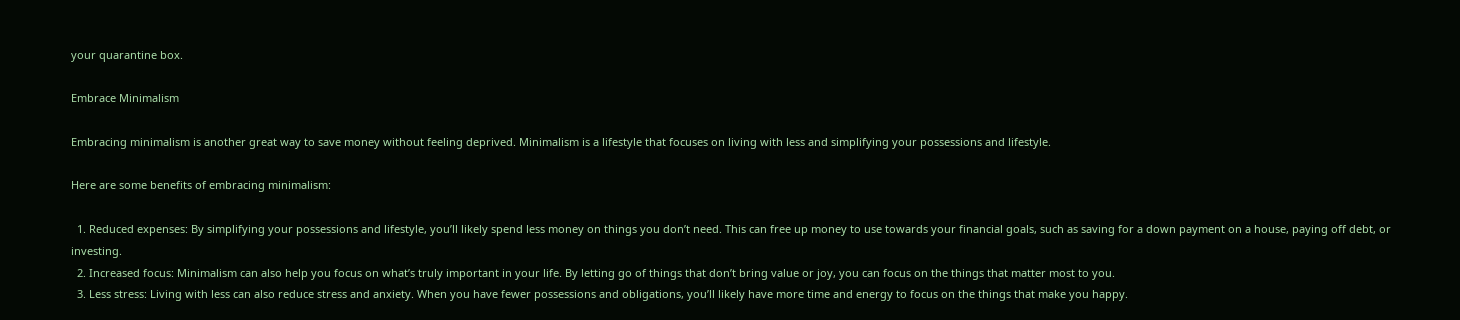your quarantine box.

Embrace Minimalism

Embracing minimalism is another great way to save money without feeling deprived. Minimalism is a lifestyle that focuses on living with less and simplifying your possessions and lifestyle.

Here are some benefits of embracing minimalism:

  1. Reduced expenses: By simplifying your possessions and lifestyle, you’ll likely spend less money on things you don’t need. This can free up money to use towards your financial goals, such as saving for a down payment on a house, paying off debt, or investing.
  2. Increased focus: Minimalism can also help you focus on what’s truly important in your life. By letting go of things that don’t bring value or joy, you can focus on the things that matter most to you.
  3. Less stress: Living with less can also reduce stress and anxiety. When you have fewer possessions and obligations, you’ll likely have more time and energy to focus on the things that make you happy.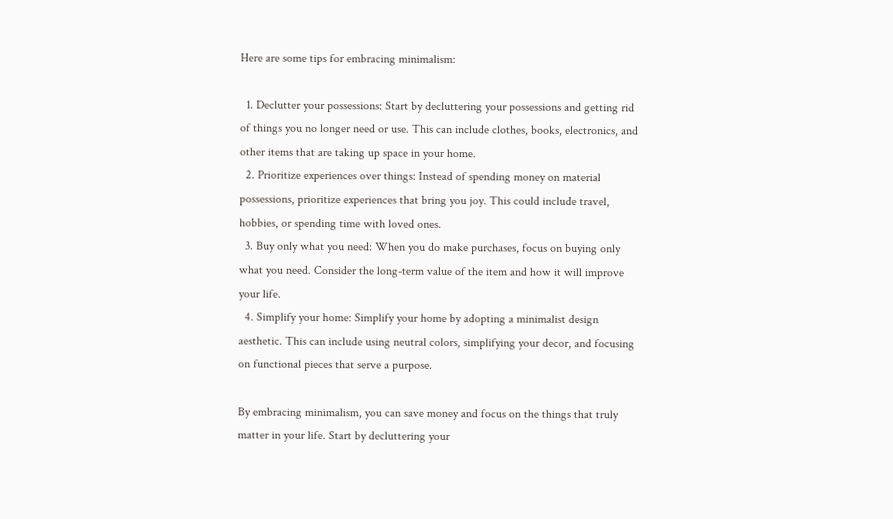Here are some tips for embracing minimalism:

  1. Declutter your possessions: Start by decluttering your possessions and getting rid of things you no longer need or use. This can include clothes, books, electronics, and other items that are taking up space in your home.
  2. Prioritize experiences over things: Instead of spending money on material possessions, prioritize experiences that bring you joy. This could include travel, hobbies, or spending time with loved ones.
  3. Buy only what you need: When you do make purchases, focus on buying only what you need. Consider the long-term value of the item and how it will improve your life.
  4. Simplify your home: Simplify your home by adopting a minimalist design aesthetic. This can include using neutral colors, simplifying your decor, and focusing on functional pieces that serve a purpose.

By embracing minimalism, you can save money and focus on the things that truly matter in your life. Start by decluttering your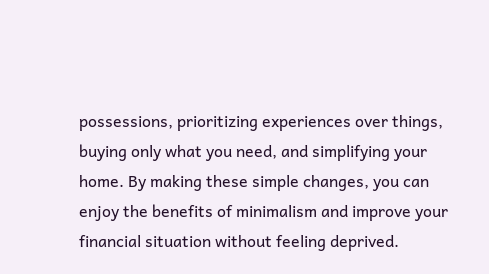possessions, prioritizing experiences over things, buying only what you need, and simplifying your home. By making these simple changes, you can enjoy the benefits of minimalism and improve your financial situation without feeling deprived.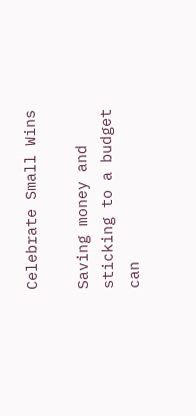Celebrate Small Wins

Saving money and sticking to a budget can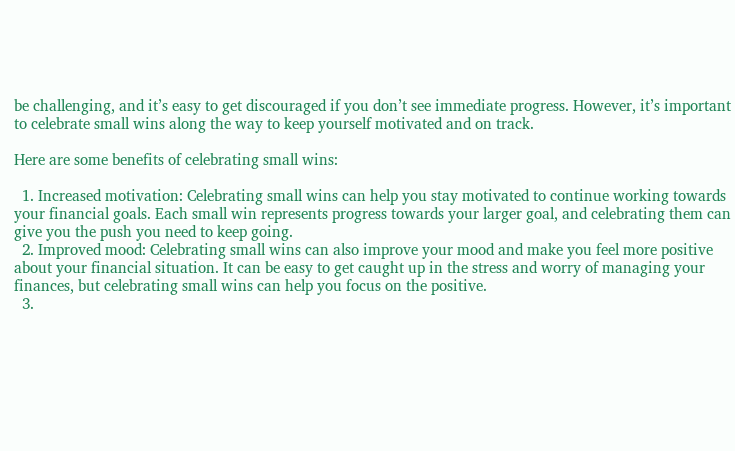be challenging, and it’s easy to get discouraged if you don’t see immediate progress. However, it’s important to celebrate small wins along the way to keep yourself motivated and on track.

Here are some benefits of celebrating small wins:

  1. Increased motivation: Celebrating small wins can help you stay motivated to continue working towards your financial goals. Each small win represents progress towards your larger goal, and celebrating them can give you the push you need to keep going.
  2. Improved mood: Celebrating small wins can also improve your mood and make you feel more positive about your financial situation. It can be easy to get caught up in the stress and worry of managing your finances, but celebrating small wins can help you focus on the positive.
  3.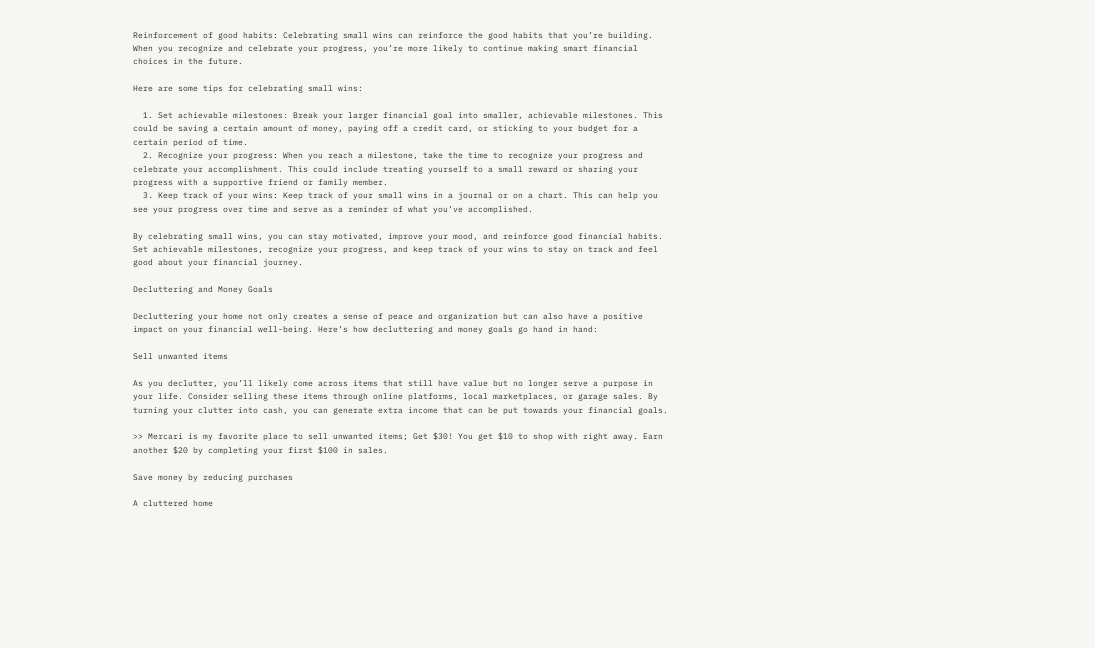Reinforcement of good habits: Celebrating small wins can reinforce the good habits that you’re building. When you recognize and celebrate your progress, you’re more likely to continue making smart financial choices in the future.

Here are some tips for celebrating small wins:

  1. Set achievable milestones: Break your larger financial goal into smaller, achievable milestones. This could be saving a certain amount of money, paying off a credit card, or sticking to your budget for a certain period of time.
  2. Recognize your progress: When you reach a milestone, take the time to recognize your progress and celebrate your accomplishment. This could include treating yourself to a small reward or sharing your progress with a supportive friend or family member.
  3. Keep track of your wins: Keep track of your small wins in a journal or on a chart. This can help you see your progress over time and serve as a reminder of what you’ve accomplished.

By celebrating small wins, you can stay motivated, improve your mood, and reinforce good financial habits. Set achievable milestones, recognize your progress, and keep track of your wins to stay on track and feel good about your financial journey.

Decluttering and Money Goals

Decluttering your home not only creates a sense of peace and organization but can also have a positive impact on your financial well-being. Here’s how decluttering and money goals go hand in hand:

Sell unwanted items

As you declutter, you’ll likely come across items that still have value but no longer serve a purpose in your life. Consider selling these items through online platforms, local marketplaces, or garage sales. By turning your clutter into cash, you can generate extra income that can be put towards your financial goals.

>> Mercari is my favorite place to sell unwanted items; Get $30! You get $10 to shop with right away. Earn another $20 by completing your first $100 in sales.

Save money by reducing purchases

A cluttered home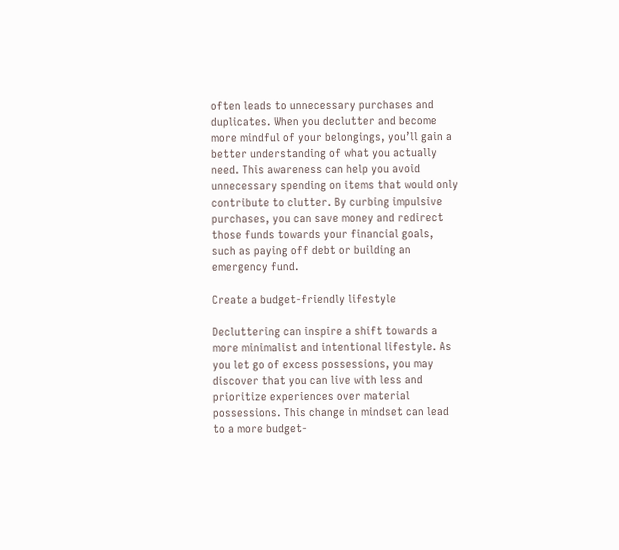often leads to unnecessary purchases and duplicates. When you declutter and become more mindful of your belongings, you’ll gain a better understanding of what you actually need. This awareness can help you avoid unnecessary spending on items that would only contribute to clutter. By curbing impulsive purchases, you can save money and redirect those funds towards your financial goals, such as paying off debt or building an emergency fund.

Create a budget-friendly lifestyle

Decluttering can inspire a shift towards a more minimalist and intentional lifestyle. As you let go of excess possessions, you may discover that you can live with less and prioritize experiences over material possessions. This change in mindset can lead to a more budget-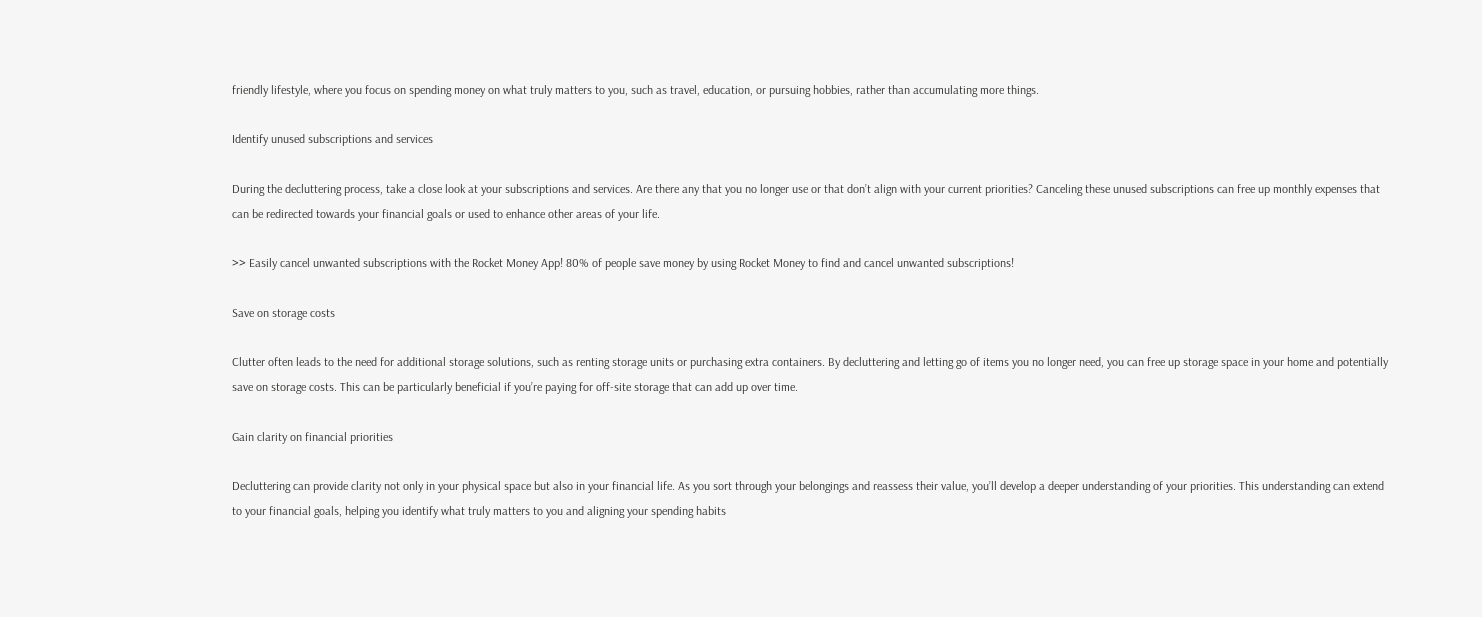friendly lifestyle, where you focus on spending money on what truly matters to you, such as travel, education, or pursuing hobbies, rather than accumulating more things.

Identify unused subscriptions and services

During the decluttering process, take a close look at your subscriptions and services. Are there any that you no longer use or that don’t align with your current priorities? Canceling these unused subscriptions can free up monthly expenses that can be redirected towards your financial goals or used to enhance other areas of your life.

>> Easily cancel unwanted subscriptions with the Rocket Money App! 80% of people save money by using Rocket Money to find and cancel unwanted subscriptions!

Save on storage costs

Clutter often leads to the need for additional storage solutions, such as renting storage units or purchasing extra containers. By decluttering and letting go of items you no longer need, you can free up storage space in your home and potentially save on storage costs. This can be particularly beneficial if you’re paying for off-site storage that can add up over time.

Gain clarity on financial priorities

Decluttering can provide clarity not only in your physical space but also in your financial life. As you sort through your belongings and reassess their value, you’ll develop a deeper understanding of your priorities. This understanding can extend to your financial goals, helping you identify what truly matters to you and aligning your spending habits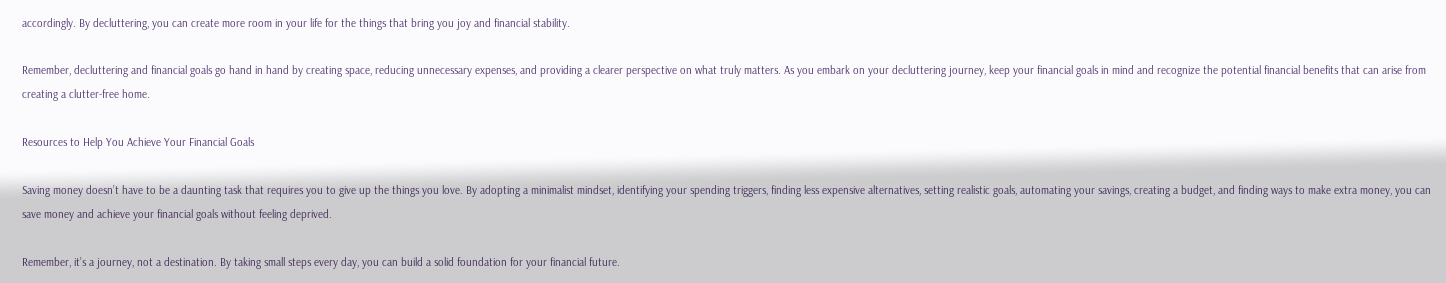accordingly. By decluttering, you can create more room in your life for the things that bring you joy and financial stability.

Remember, decluttering and financial goals go hand in hand by creating space, reducing unnecessary expenses, and providing a clearer perspective on what truly matters. As you embark on your decluttering journey, keep your financial goals in mind and recognize the potential financial benefits that can arise from creating a clutter-free home.

Resources to Help You Achieve Your Financial Goals

Saving money doesn’t have to be a daunting task that requires you to give up the things you love. By adopting a minimalist mindset, identifying your spending triggers, finding less expensive alternatives, setting realistic goals, automating your savings, creating a budget, and finding ways to make extra money, you can save money and achieve your financial goals without feeling deprived.

Remember, it’s a journey, not a destination. By taking small steps every day, you can build a solid foundation for your financial future.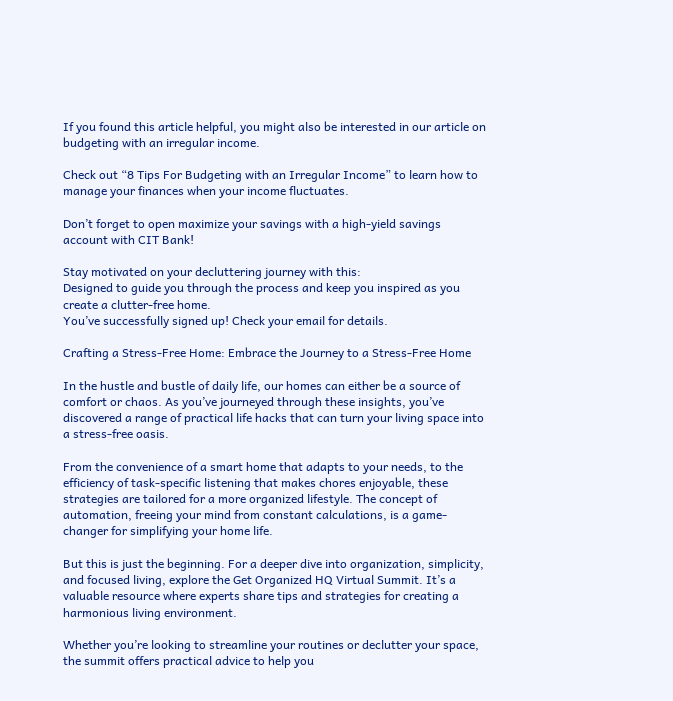If you found this article helpful, you might also be interested in our article on budgeting with an irregular income.

Check out “8 Tips For Budgeting with an Irregular Income” to learn how to manage your finances when your income fluctuates.

Don’t forget to open maximize your savings with a high-yield savings account with CIT Bank!

Stay motivated on your decluttering journey with this:
Designed to guide you through the process and keep you inspired as you create a clutter-free home.
You’ve successfully signed up! Check your email for details.

Crafting a Stress-Free Home: Embrace the Journey to a Stress-Free Home

In the hustle and bustle of daily life, our homes can either be a source of comfort or chaos. As you’ve journeyed through these insights, you’ve discovered a range of practical life hacks that can turn your living space into a stress-free oasis.

From the convenience of a smart home that adapts to your needs, to the efficiency of task-specific listening that makes chores enjoyable, these strategies are tailored for a more organized lifestyle. The concept of automation, freeing your mind from constant calculations, is a game-changer for simplifying your home life.

But this is just the beginning. For a deeper dive into organization, simplicity, and focused living, explore the Get Organized HQ Virtual Summit. It’s a valuable resource where experts share tips and strategies for creating a harmonious living environment.

Whether you’re looking to streamline your routines or declutter your space, the summit offers practical advice to help you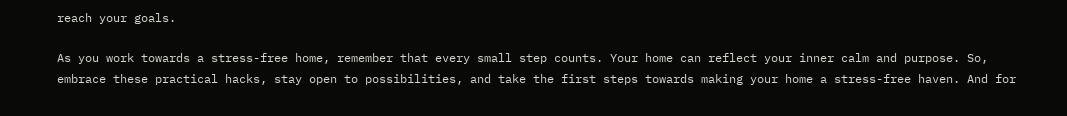reach your goals.

As you work towards a stress-free home, remember that every small step counts. Your home can reflect your inner calm and purpose. So, embrace these practical hacks, stay open to possibilities, and take the first steps towards making your home a stress-free haven. And for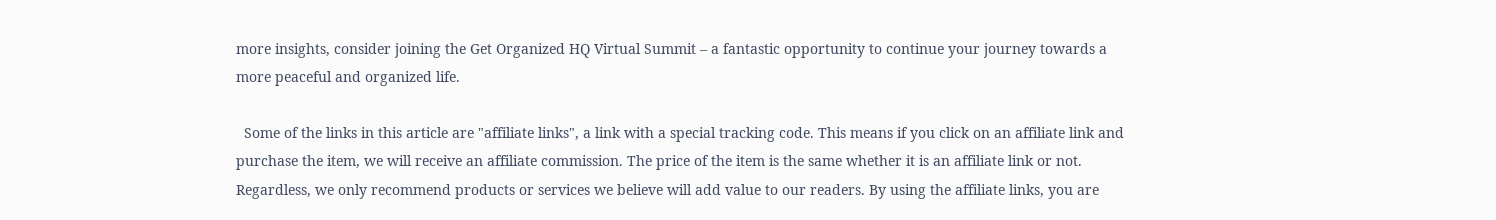more insights, consider joining the Get Organized HQ Virtual Summit – a fantastic opportunity to continue your journey towards a more peaceful and organized life.

  Some of the links in this article are "affiliate links", a link with a special tracking code. This means if you click on an affiliate link and purchase the item, we will receive an affiliate commission. The price of the item is the same whether it is an affiliate link or not. Regardless, we only recommend products or services we believe will add value to our readers. By using the affiliate links, you are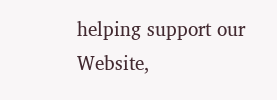helping support our Website,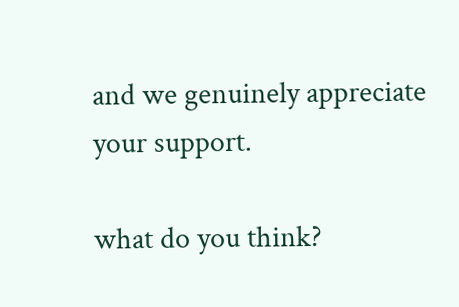and we genuinely appreciate your support.

what do you think?